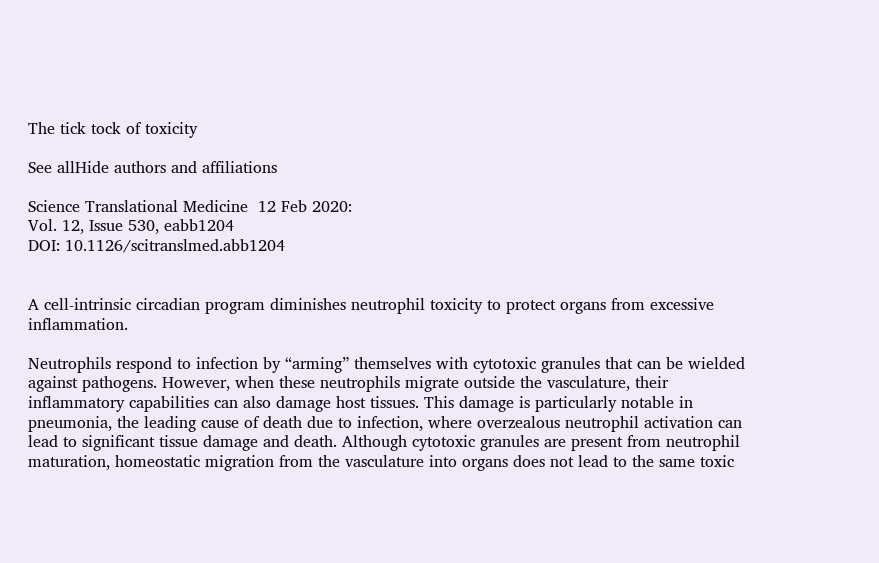The tick tock of toxicity

See allHide authors and affiliations

Science Translational Medicine  12 Feb 2020:
Vol. 12, Issue 530, eabb1204
DOI: 10.1126/scitranslmed.abb1204


A cell-intrinsic circadian program diminishes neutrophil toxicity to protect organs from excessive inflammation.

Neutrophils respond to infection by “arming” themselves with cytotoxic granules that can be wielded against pathogens. However, when these neutrophils migrate outside the vasculature, their inflammatory capabilities can also damage host tissues. This damage is particularly notable in pneumonia, the leading cause of death due to infection, where overzealous neutrophil activation can lead to significant tissue damage and death. Although cytotoxic granules are present from neutrophil maturation, homeostatic migration from the vasculature into organs does not lead to the same toxic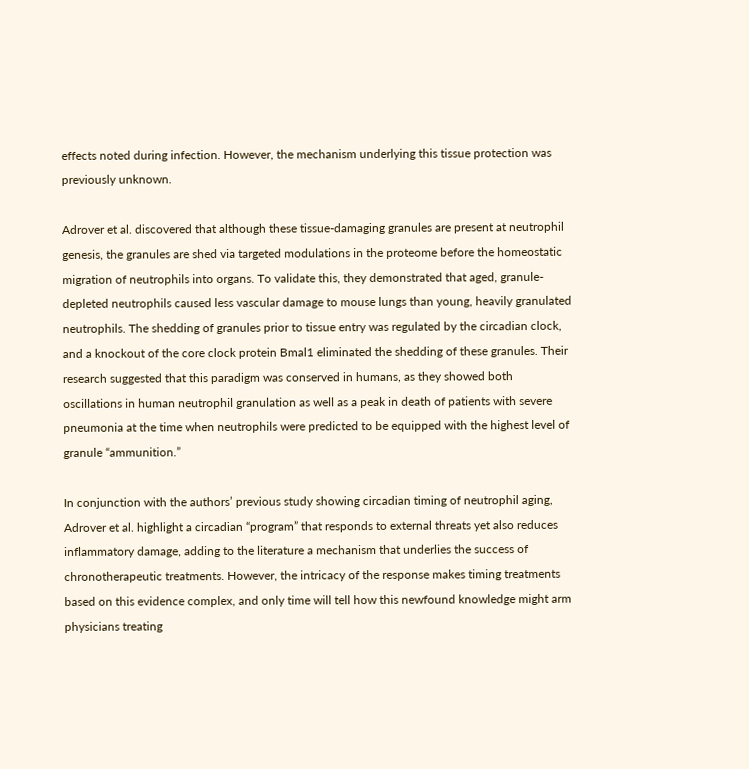effects noted during infection. However, the mechanism underlying this tissue protection was previously unknown.

Adrover et al. discovered that although these tissue-damaging granules are present at neutrophil genesis, the granules are shed via targeted modulations in the proteome before the homeostatic migration of neutrophils into organs. To validate this, they demonstrated that aged, granule-depleted neutrophils caused less vascular damage to mouse lungs than young, heavily granulated neutrophils. The shedding of granules prior to tissue entry was regulated by the circadian clock, and a knockout of the core clock protein Bmal1 eliminated the shedding of these granules. Their research suggested that this paradigm was conserved in humans, as they showed both oscillations in human neutrophil granulation as well as a peak in death of patients with severe pneumonia at the time when neutrophils were predicted to be equipped with the highest level of granule “ammunition.”

In conjunction with the authors’ previous study showing circadian timing of neutrophil aging, Adrover et al. highlight a circadian “program” that responds to external threats yet also reduces inflammatory damage, adding to the literature a mechanism that underlies the success of chronotherapeutic treatments. However, the intricacy of the response makes timing treatments based on this evidence complex, and only time will tell how this newfound knowledge might arm physicians treating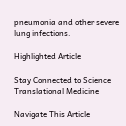pneumonia and other severe lung infections.

Highlighted Article

Stay Connected to Science Translational Medicine

Navigate This Article